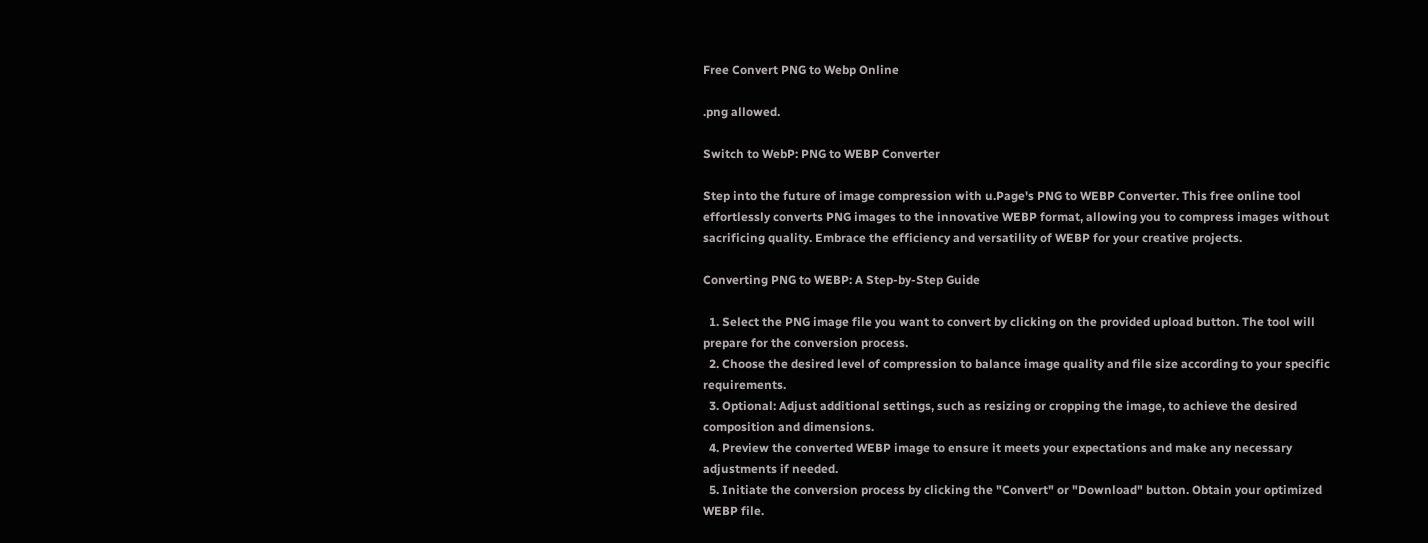Free Convert PNG to Webp Online

.png allowed.

Switch to WebP: PNG to WEBP Converter

Step into the future of image compression with u.Page's PNG to WEBP Converter. This free online tool effortlessly converts PNG images to the innovative WEBP format, allowing you to compress images without sacrificing quality. Embrace the efficiency and versatility of WEBP for your creative projects.

Converting PNG to WEBP: A Step-by-Step Guide

  1. Select the PNG image file you want to convert by clicking on the provided upload button. The tool will prepare for the conversion process.
  2. Choose the desired level of compression to balance image quality and file size according to your specific requirements.
  3. Optional: Adjust additional settings, such as resizing or cropping the image, to achieve the desired composition and dimensions.
  4. Preview the converted WEBP image to ensure it meets your expectations and make any necessary adjustments if needed.
  5. Initiate the conversion process by clicking the "Convert" or "Download" button. Obtain your optimized WEBP file.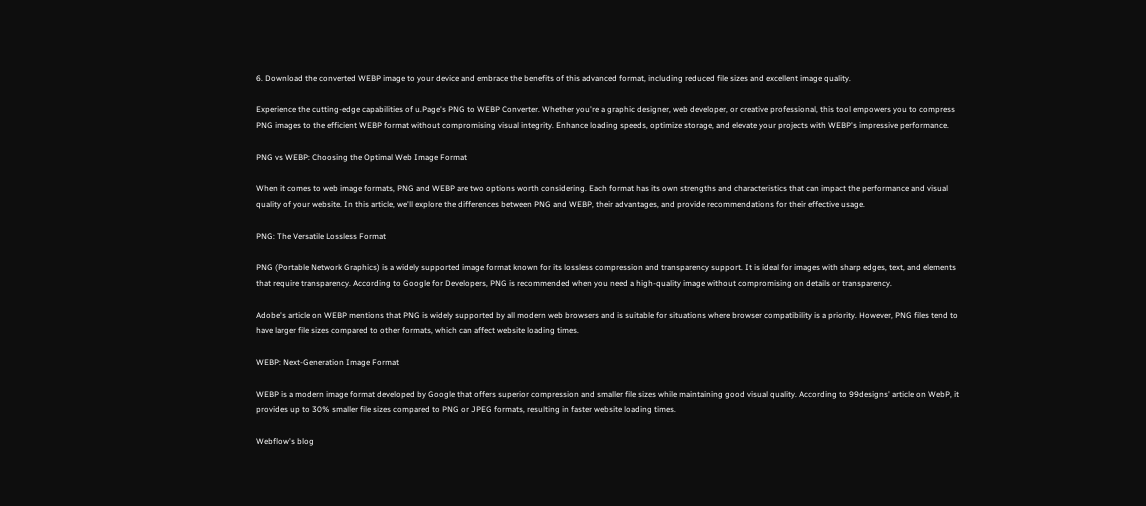6. Download the converted WEBP image to your device and embrace the benefits of this advanced format, including reduced file sizes and excellent image quality.

Experience the cutting-edge capabilities of u.Page's PNG to WEBP Converter. Whether you're a graphic designer, web developer, or creative professional, this tool empowers you to compress PNG images to the efficient WEBP format without compromising visual integrity. Enhance loading speeds, optimize storage, and elevate your projects with WEBP's impressive performance.

PNG vs WEBP: Choosing the Optimal Web Image Format

When it comes to web image formats, PNG and WEBP are two options worth considering. Each format has its own strengths and characteristics that can impact the performance and visual quality of your website. In this article, we'll explore the differences between PNG and WEBP, their advantages, and provide recommendations for their effective usage.

PNG: The Versatile Lossless Format

PNG (Portable Network Graphics) is a widely supported image format known for its lossless compression and transparency support. It is ideal for images with sharp edges, text, and elements that require transparency. According to Google for Developers, PNG is recommended when you need a high-quality image without compromising on details or transparency.

Adobe's article on WEBP mentions that PNG is widely supported by all modern web browsers and is suitable for situations where browser compatibility is a priority. However, PNG files tend to have larger file sizes compared to other formats, which can affect website loading times.

WEBP: Next-Generation Image Format

WEBP is a modern image format developed by Google that offers superior compression and smaller file sizes while maintaining good visual quality. According to 99designs' article on WebP, it provides up to 30% smaller file sizes compared to PNG or JPEG formats, resulting in faster website loading times.

Webflow's blog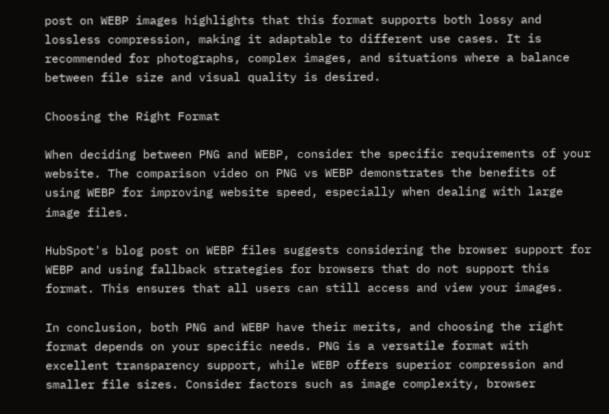post on WEBP images highlights that this format supports both lossy and lossless compression, making it adaptable to different use cases. It is recommended for photographs, complex images, and situations where a balance between file size and visual quality is desired.

Choosing the Right Format

When deciding between PNG and WEBP, consider the specific requirements of your website. The comparison video on PNG vs WEBP demonstrates the benefits of using WEBP for improving website speed, especially when dealing with large image files.

HubSpot's blog post on WEBP files suggests considering the browser support for WEBP and using fallback strategies for browsers that do not support this format. This ensures that all users can still access and view your images.

In conclusion, both PNG and WEBP have their merits, and choosing the right format depends on your specific needs. PNG is a versatile format with excellent transparency support, while WEBP offers superior compression and smaller file sizes. Consider factors such as image complexity, browser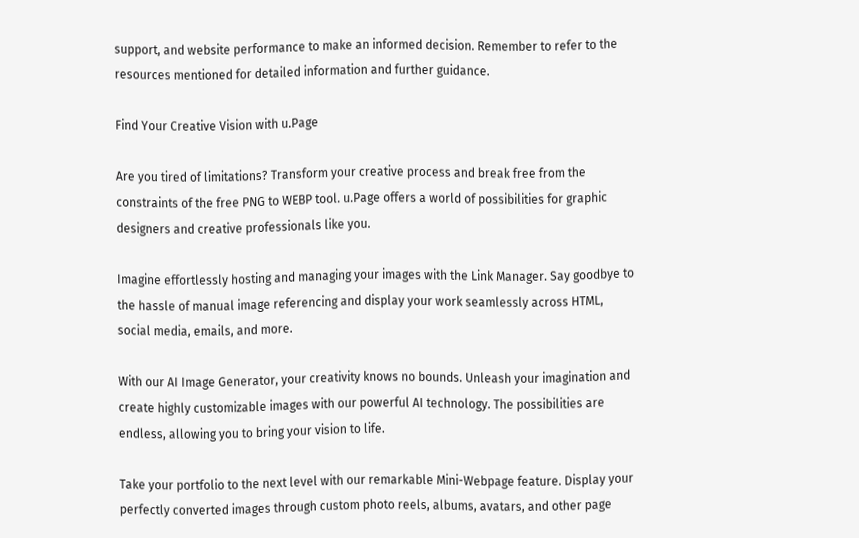support, and website performance to make an informed decision. Remember to refer to the resources mentioned for detailed information and further guidance.

Find Your Creative Vision with u.Page

Are you tired of limitations? Transform your creative process and break free from the constraints of the free PNG to WEBP tool. u.Page offers a world of possibilities for graphic designers and creative professionals like you.

Imagine effortlessly hosting and managing your images with the Link Manager. Say goodbye to the hassle of manual image referencing and display your work seamlessly across HTML, social media, emails, and more.

With our AI Image Generator, your creativity knows no bounds. Unleash your imagination and create highly customizable images with our powerful AI technology. The possibilities are endless, allowing you to bring your vision to life.

Take your portfolio to the next level with our remarkable Mini-Webpage feature. Display your perfectly converted images through custom photo reels, albums, avatars, and other page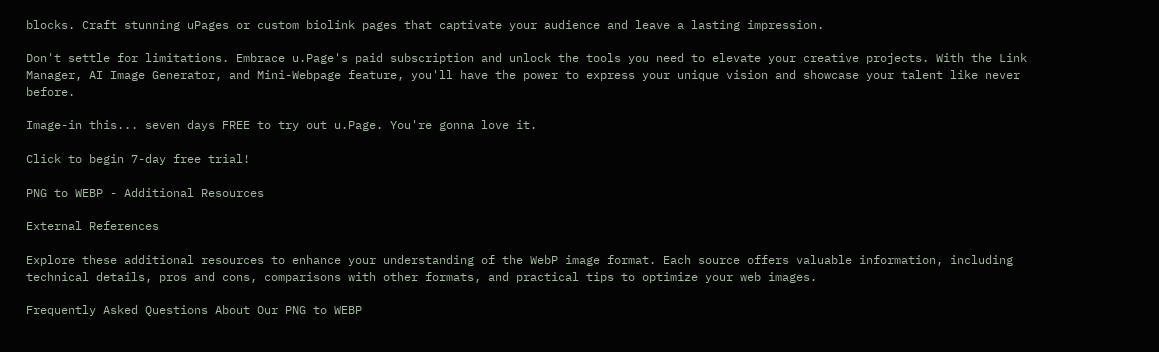blocks. Craft stunning uPages or custom biolink pages that captivate your audience and leave a lasting impression.

Don't settle for limitations. Embrace u.Page's paid subscription and unlock the tools you need to elevate your creative projects. With the Link Manager, AI Image Generator, and Mini-Webpage feature, you'll have the power to express your unique vision and showcase your talent like never before.

Image-in this... seven days FREE to try out u.Page. You're gonna love it.

Click to begin 7-day free trial!

PNG to WEBP - Additional Resources

External References

Explore these additional resources to enhance your understanding of the WebP image format. Each source offers valuable information, including technical details, pros and cons, comparisons with other formats, and practical tips to optimize your web images.

Frequently Asked Questions About Our PNG to WEBP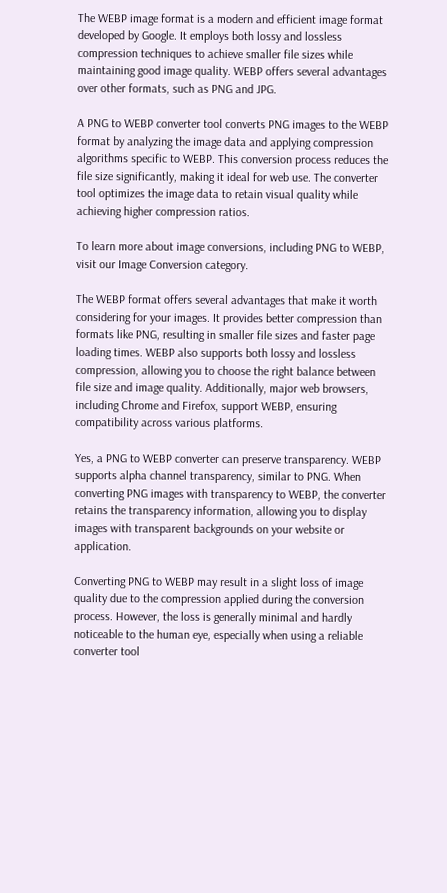The WEBP image format is a modern and efficient image format developed by Google. It employs both lossy and lossless compression techniques to achieve smaller file sizes while maintaining good image quality. WEBP offers several advantages over other formats, such as PNG and JPG.

A PNG to WEBP converter tool converts PNG images to the WEBP format by analyzing the image data and applying compression algorithms specific to WEBP. This conversion process reduces the file size significantly, making it ideal for web use. The converter tool optimizes the image data to retain visual quality while achieving higher compression ratios.

To learn more about image conversions, including PNG to WEBP, visit our Image Conversion category.

The WEBP format offers several advantages that make it worth considering for your images. It provides better compression than formats like PNG, resulting in smaller file sizes and faster page loading times. WEBP also supports both lossy and lossless compression, allowing you to choose the right balance between file size and image quality. Additionally, major web browsers, including Chrome and Firefox, support WEBP, ensuring compatibility across various platforms.

Yes, a PNG to WEBP converter can preserve transparency. WEBP supports alpha channel transparency, similar to PNG. When converting PNG images with transparency to WEBP, the converter retains the transparency information, allowing you to display images with transparent backgrounds on your website or application.

Converting PNG to WEBP may result in a slight loss of image quality due to the compression applied during the conversion process. However, the loss is generally minimal and hardly noticeable to the human eye, especially when using a reliable converter tool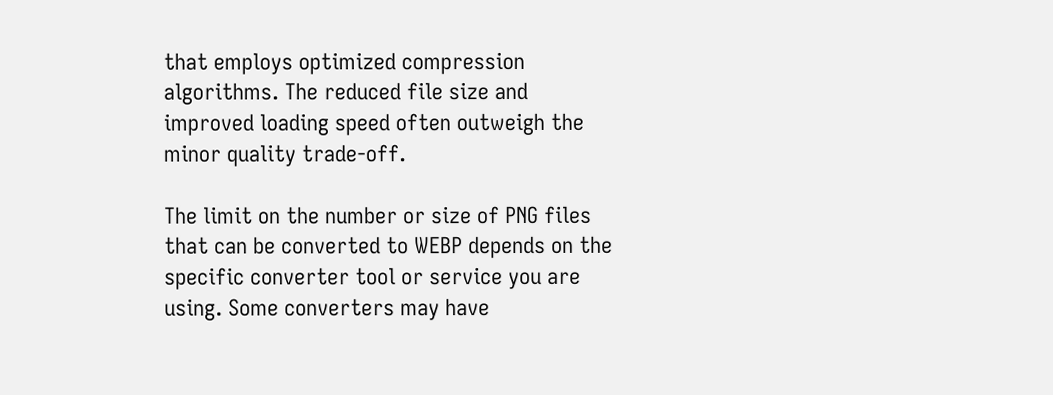that employs optimized compression algorithms. The reduced file size and improved loading speed often outweigh the minor quality trade-off.

The limit on the number or size of PNG files that can be converted to WEBP depends on the specific converter tool or service you are using. Some converters may have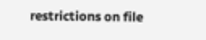restrictions on file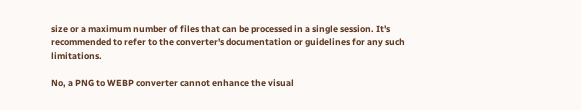size or a maximum number of files that can be processed in a single session. It's recommended to refer to the converter's documentation or guidelines for any such limitations.

No, a PNG to WEBP converter cannot enhance the visual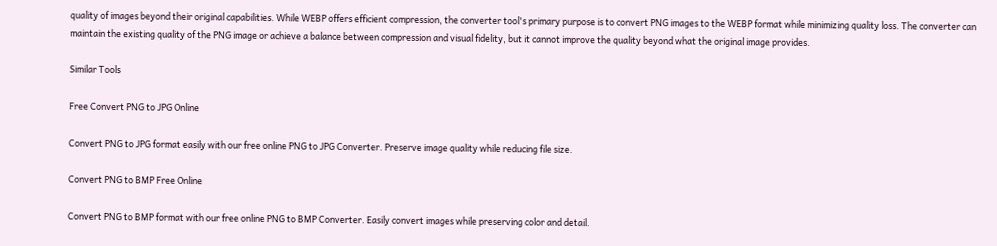quality of images beyond their original capabilities. While WEBP offers efficient compression, the converter tool's primary purpose is to convert PNG images to the WEBP format while minimizing quality loss. The converter can maintain the existing quality of the PNG image or achieve a balance between compression and visual fidelity, but it cannot improve the quality beyond what the original image provides.

Similar Tools

Free Convert PNG to JPG Online

Convert PNG to JPG format easily with our free online PNG to JPG Converter. Preserve image quality while reducing file size.

Convert PNG to BMP Free Online

Convert PNG to BMP format with our free online PNG to BMP Converter. Easily convert images while preserving color and detail.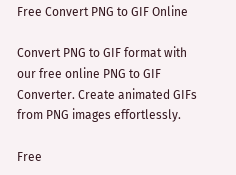Free Convert PNG to GIF Online

Convert PNG to GIF format with our free online PNG to GIF Converter. Create animated GIFs from PNG images effortlessly.

Free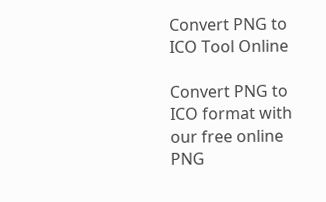Convert PNG to ICO Tool Online

Convert PNG to ICO format with our free online PNG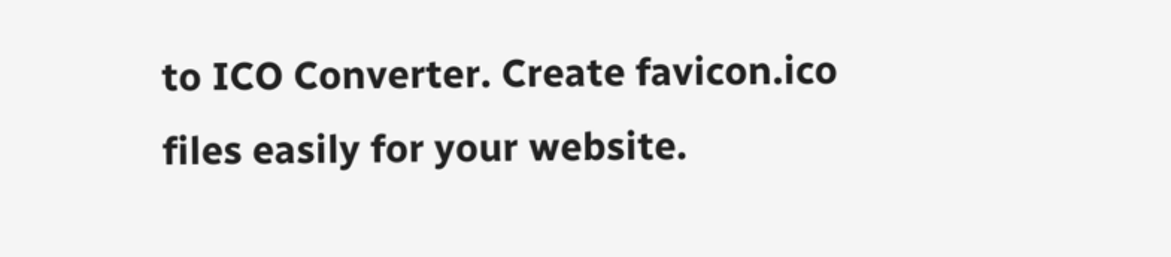to ICO Converter. Create favicon.ico files easily for your website.